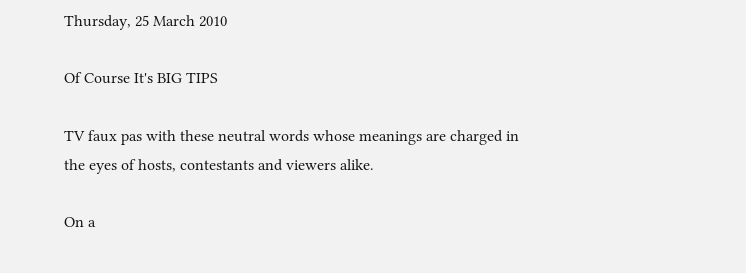Thursday, 25 March 2010

Of Course It's BIG TIPS

TV faux pas with these neutral words whose meanings are charged in the eyes of hosts, contestants and viewers alike.

On a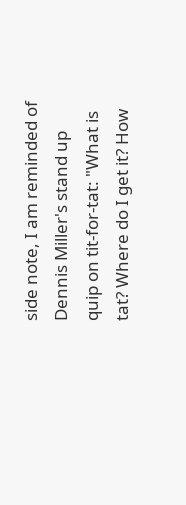side note, I am reminded of Dennis Miller's stand up quip on tit-for-tat: "What is tat? Where do I get it? How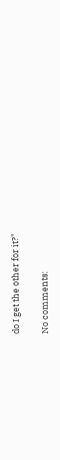do I get the other for it?"

No comments: